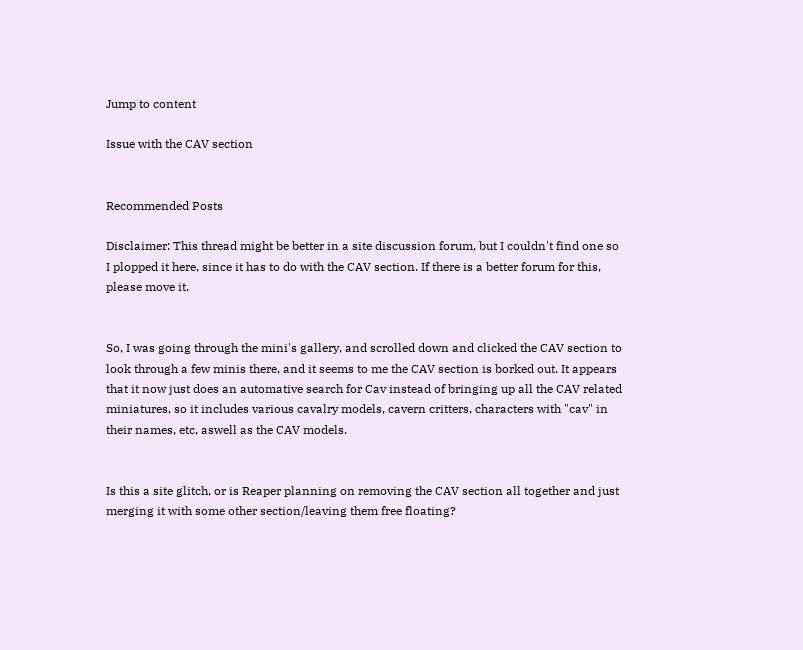Jump to content

Issue with the CAV section


Recommended Posts

Disclaimer: This thread might be better in a site discussion forum, but I couldn't find one so I plopped it here, since it has to do with the CAV section. If there is a better forum for this, please move it.


So, I was going through the mini's gallery, and scrolled down and clicked the CAV section to look through a few minis there, and it seems to me the CAV section is borked out. It appears that it now just does an automative search for Cav instead of bringing up all the CAV related miniatures, so it includes various cavalry models, cavern critters, characters with "cav" in their names, etc, aswell as the CAV models.


Is this a site glitch, or is Reaper planning on removing the CAV section all together and just merging it with some other section/leaving them free floating?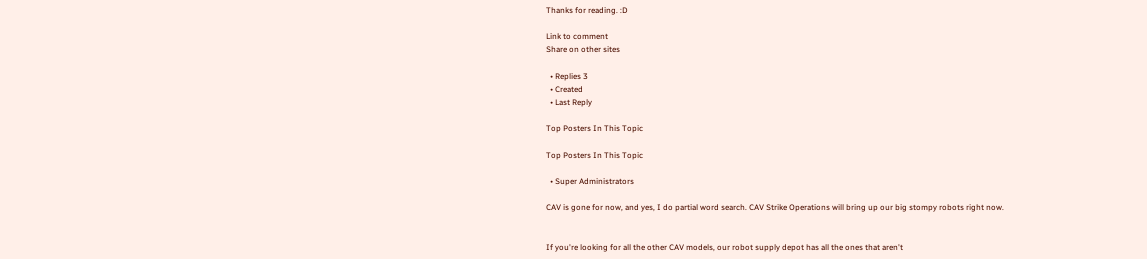Thanks for reading. :D

Link to comment
Share on other sites

  • Replies 3
  • Created
  • Last Reply

Top Posters In This Topic

Top Posters In This Topic

  • Super Administrators

CAV is gone for now, and yes, I do partial word search. CAV Strike Operations will bring up our big stompy robots right now.


If you're looking for all the other CAV models, our robot supply depot has all the ones that aren't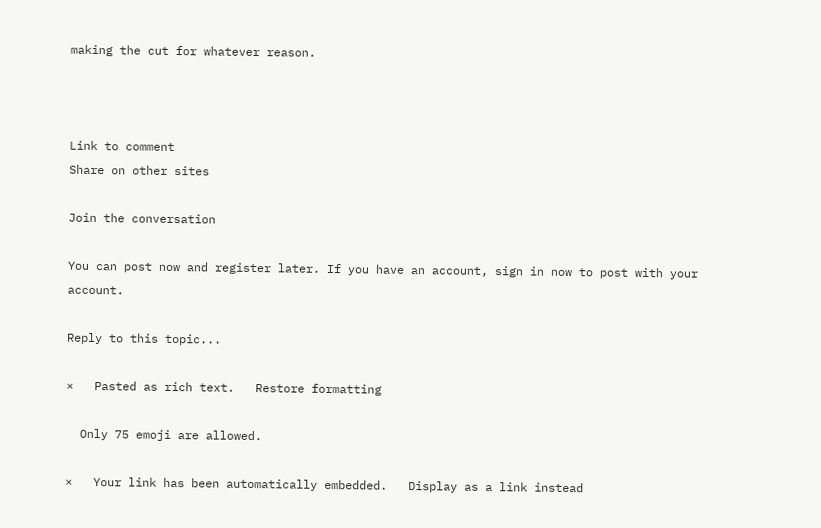making the cut for whatever reason.



Link to comment
Share on other sites

Join the conversation

You can post now and register later. If you have an account, sign in now to post with your account.

Reply to this topic...

×   Pasted as rich text.   Restore formatting

  Only 75 emoji are allowed.

×   Your link has been automatically embedded.   Display as a link instead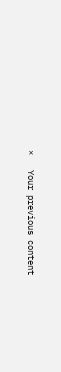×   Your previous content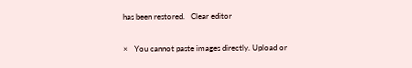has been restored.   Clear editor

×   You cannot paste images directly. Upload or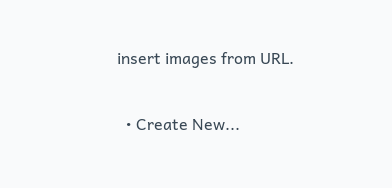insert images from URL.


  • Create New...